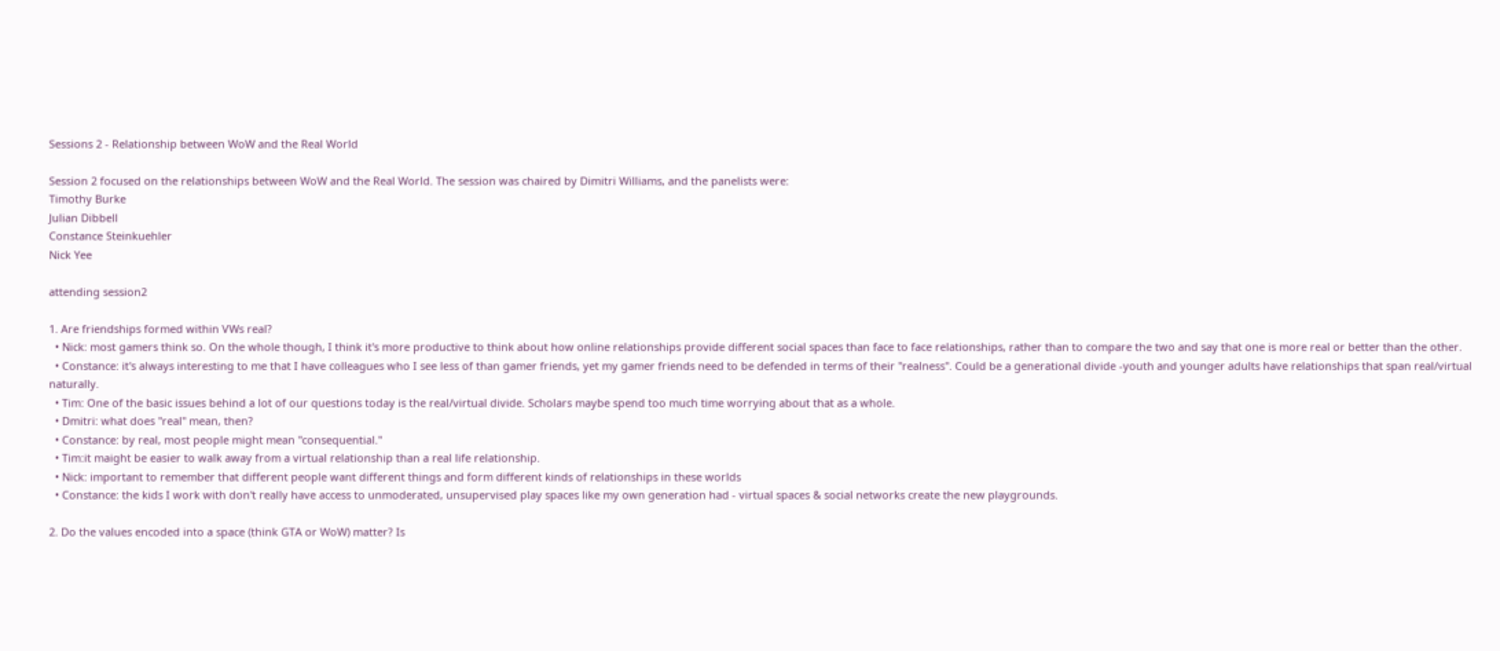Sessions 2 - Relationship between WoW and the Real World

Session 2 focused on the relationships between WoW and the Real World. The session was chaired by Dimitri Williams, and the panelists were:
Timothy Burke
Julian Dibbell
Constance Steinkuehler
Nick Yee

attending session2

1. Are friendships formed within VWs real?
  • Nick: most gamers think so. On the whole though, I think it's more productive to think about how online relationships provide different social spaces than face to face relationships, rather than to compare the two and say that one is more real or better than the other.
  • Constance: it's always interesting to me that I have colleagues who I see less of than gamer friends, yet my gamer friends need to be defended in terms of their "realness". Could be a generational divide -youth and younger adults have relationships that span real/virtual naturally.
  • Tim: One of the basic issues behind a lot of our questions today is the real/virtual divide. Scholars maybe spend too much time worrying about that as a whole.
  • Dmitri: what does "real" mean, then?
  • Constance: by real, most people might mean "consequential."
  • Tim:it maight be easier to walk away from a virtual relationship than a real life relationship.
  • Nick: important to remember that different people want different things and form different kinds of relationships in these worlds
  • Constance: the kids I work with don't really have access to unmoderated, unsupervised play spaces like my own generation had - virtual spaces & social networks create the new playgrounds.

2. Do the values encoded into a space (think GTA or WoW) matter? Is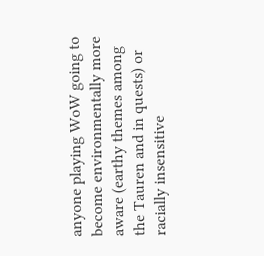anyone playing WoW going to become environmentally more aware (earthy themes among the Tauren and in quests) or racially insensitive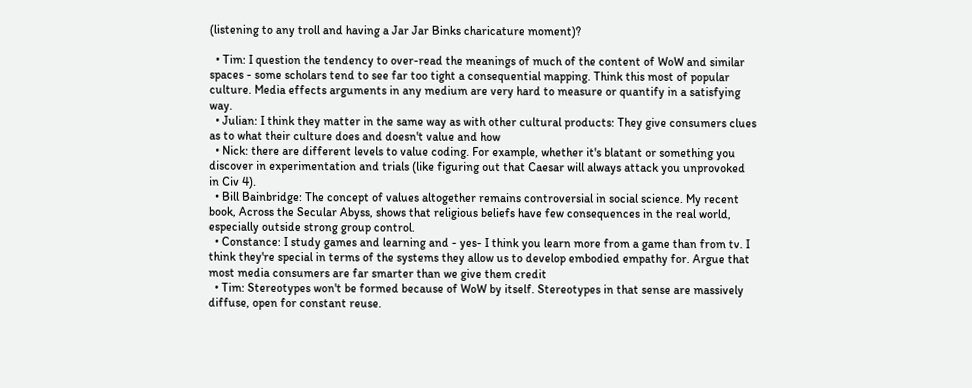(listening to any troll and having a Jar Jar Binks charicature moment)?

  • Tim: I question the tendency to over-read the meanings of much of the content of WoW and similar spaces - some scholars tend to see far too tight a consequential mapping. Think this most of popular culture. Media effects arguments in any medium are very hard to measure or quantify in a satisfying way.
  • Julian: I think they matter in the same way as with other cultural products: They give consumers clues as to what their culture does and doesn't value and how
  • Nick: there are different levels to value coding. For example, whether it's blatant or something you discover in experimentation and trials (like figuring out that Caesar will always attack you unprovoked in Civ 4).
  • Bill Bainbridge: The concept of values altogether remains controversial in social science. My recent book, Across the Secular Abyss, shows that religious beliefs have few consequences in the real world, especially outside strong group control.
  • Constance: I study games and learning and - yes- I think you learn more from a game than from tv. I think they're special in terms of the systems they allow us to develop embodied empathy for. Argue that most media consumers are far smarter than we give them credit
  • Tim: Stereotypes won't be formed because of WoW by itself. Stereotypes in that sense are massively diffuse, open for constant reuse.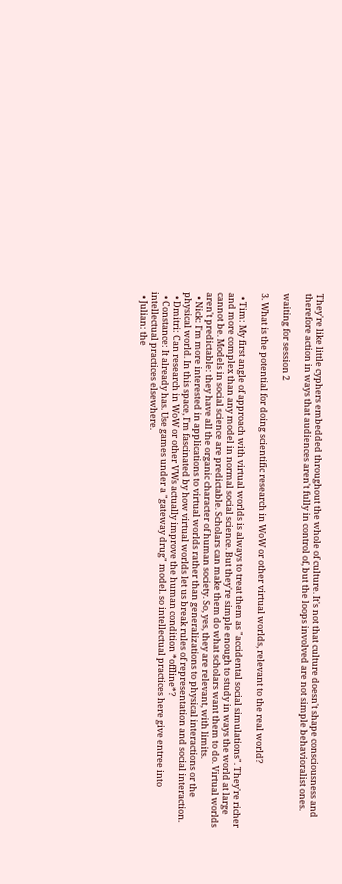They're like little cyphers embedded throughout the whole of culture. It's not that culture doesn't shape consciousness and therefore action in ways that audiences aren't fully in control of, but the loops involved are not simple behavioralist ones.

waiting for session 2

3. What is the potential for doing scientific research in WoW or other virtual worlds, relevant to the real world?

  • Tim: My first angle of approach with virtual worlds is always to treat them as "accidental social simulations". They're richer and more complex than any model in normal social science. But they're simple enough to study in ways the world at large cannot be. Models in social science are predictable. Scholars can make them do what scholars want them to do. Virtual worlds aren't predictable: they have all the organic character of human society. So, yes, they are relevant, with limits.
  • Nick: I'm more interested in applications to virtual worlds rather than generalizations to physical interactions or the physical world. In this space, I'm fascinated by how virtual worlds let us break rules of representation and social interaction.
  • Dmitri: Can research in WoW or other VWs actually improve the human condition *offline*?
  • Constance: It already has. Use games under a "gateway drug" model. so intellectual practices here give entree into intellectual practices elsewhere.
  • Julian: the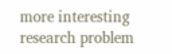more interesting research problem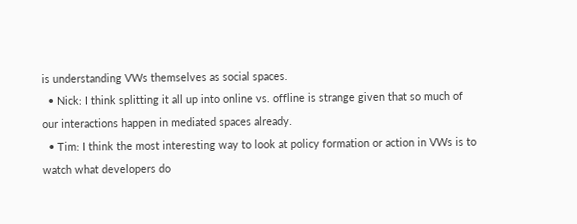is understanding VWs themselves as social spaces.
  • Nick: I think splitting it all up into online vs. offline is strange given that so much of our interactions happen in mediated spaces already.
  • Tim: I think the most interesting way to look at policy formation or action in VWs is to watch what developers do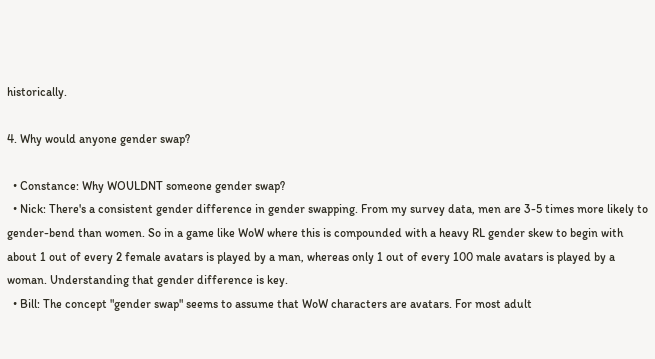historically.

4. Why would anyone gender swap?

  • Constance: Why WOULDNT someone gender swap?
  • Nick: There's a consistent gender difference in gender swapping. From my survey data, men are 3-5 times more likely to gender-bend than women. So in a game like WoW where this is compounded with a heavy RL gender skew to begin with about 1 out of every 2 female avatars is played by a man, whereas only 1 out of every 100 male avatars is played by a woman. Understanding that gender difference is key.
  • Bill: The concept "gender swap" seems to assume that WoW characters are avatars. For most adult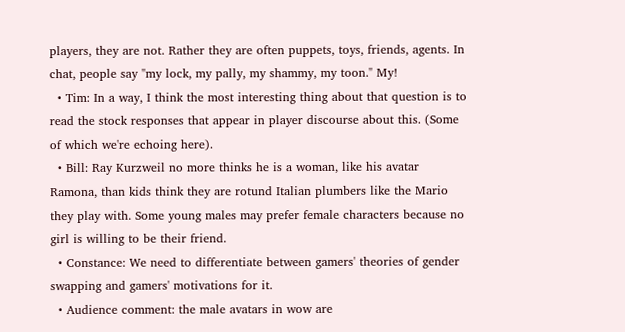players, they are not. Rather they are often puppets, toys, friends, agents. In chat, people say "my lock, my pally, my shammy, my toon." My!
  • Tim: In a way, I think the most interesting thing about that question is to read the stock responses that appear in player discourse about this. (Some of which we're echoing here).
  • Bill: Ray Kurzweil no more thinks he is a woman, like his avatar Ramona, than kids think they are rotund Italian plumbers like the Mario they play with. Some young males may prefer female characters because no girl is willing to be their friend.
  • Constance: We need to differentiate between gamers' theories of gender swapping and gamers' motivations for it.
  • Audience comment: the male avatars in wow are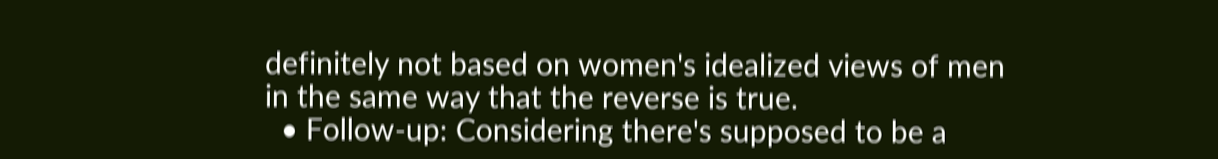definitely not based on women's idealized views of men in the same way that the reverse is true.
  • Follow-up: Considering there's supposed to be a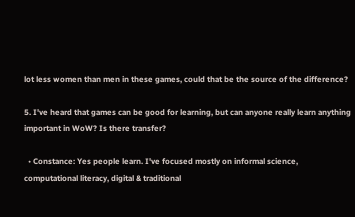lot less women than men in these games, could that be the source of the difference?

5. I've heard that games can be good for learning, but can anyone really learn anything important in WoW? Is there transfer?

  • Constance: Yes people learn. I've focused mostly on informal science, computational literacy, digital & traditional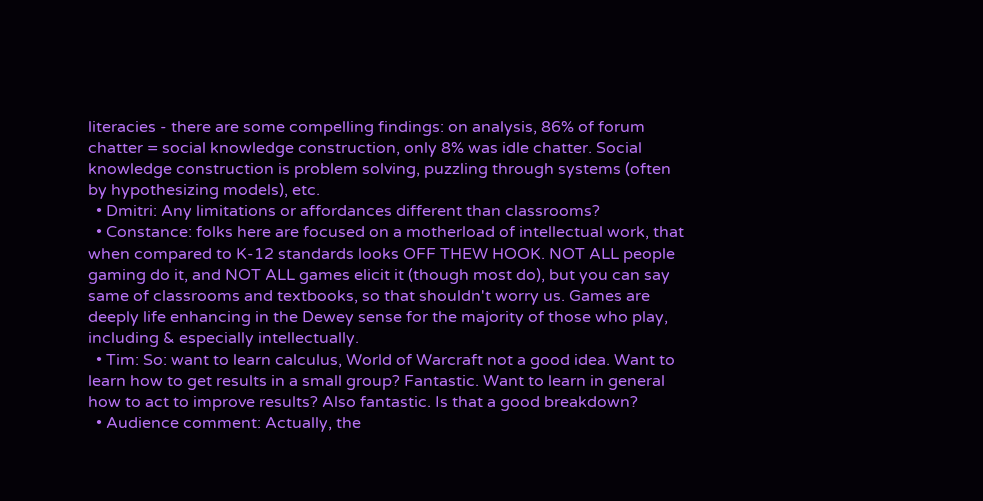literacies - there are some compelling findings: on analysis, 86% of forum chatter = social knowledge construction, only 8% was idle chatter. Social knowledge construction is problem solving, puzzling through systems (often by hypothesizing models), etc.
  • Dmitri: Any limitations or affordances different than classrooms?
  • Constance: folks here are focused on a motherload of intellectual work, that when compared to K-12 standards looks OFF THEW HOOK. NOT ALL people gaming do it, and NOT ALL games elicit it (though most do), but you can say same of classrooms and textbooks, so that shouldn't worry us. Games are deeply life enhancing in the Dewey sense for the majority of those who play, including & especially intellectually.
  • Tim: So: want to learn calculus, World of Warcraft not a good idea. Want to learn how to get results in a small group? Fantastic. Want to learn in general how to act to improve results? Also fantastic. Is that a good breakdown?
  • Audience comment: Actually, the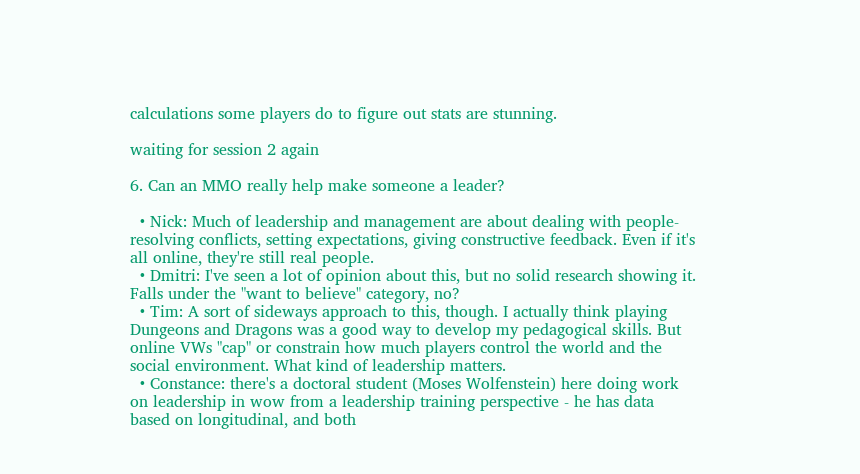calculations some players do to figure out stats are stunning.

waiting for session 2 again

6. Can an MMO really help make someone a leader?

  • Nick: Much of leadership and management are about dealing with people-resolving conflicts, setting expectations, giving constructive feedback. Even if it's all online, they're still real people.
  • Dmitri: I've seen a lot of opinion about this, but no solid research showing it. Falls under the "want to believe" category, no?
  • Tim: A sort of sideways approach to this, though. I actually think playing Dungeons and Dragons was a good way to develop my pedagogical skills. But online VWs "cap" or constrain how much players control the world and the social environment. What kind of leadership matters.
  • Constance: there's a doctoral student (Moses Wolfenstein) here doing work on leadership in wow from a leadership training perspective - he has data based on longitudinal, and both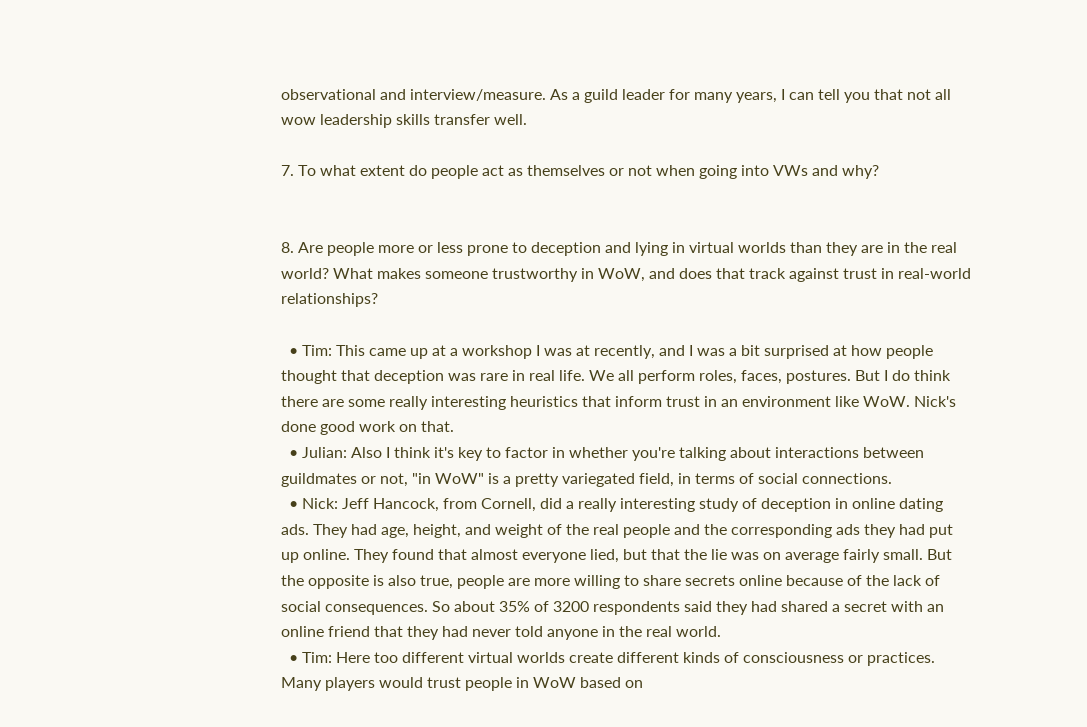observational and interview/measure. As a guild leader for many years, I can tell you that not all wow leadership skills transfer well.

7. To what extent do people act as themselves or not when going into VWs and why?


8. Are people more or less prone to deception and lying in virtual worlds than they are in the real world? What makes someone trustworthy in WoW, and does that track against trust in real-world relationships?

  • Tim: This came up at a workshop I was at recently, and I was a bit surprised at how people thought that deception was rare in real life. We all perform roles, faces, postures. But I do think there are some really interesting heuristics that inform trust in an environment like WoW. Nick's done good work on that.
  • Julian: Also I think it's key to factor in whether you're talking about interactions between guildmates or not, "in WoW" is a pretty variegated field, in terms of social connections.
  • Nick: Jeff Hancock, from Cornell, did a really interesting study of deception in online dating ads. They had age, height, and weight of the real people and the corresponding ads they had put up online. They found that almost everyone lied, but that the lie was on average fairly small. But the opposite is also true, people are more willing to share secrets online because of the lack of social consequences. So about 35% of 3200 respondents said they had shared a secret with an online friend that they had never told anyone in the real world.
  • Tim: Here too different virtual worlds create different kinds of consciousness or practices. Many players would trust people in WoW based on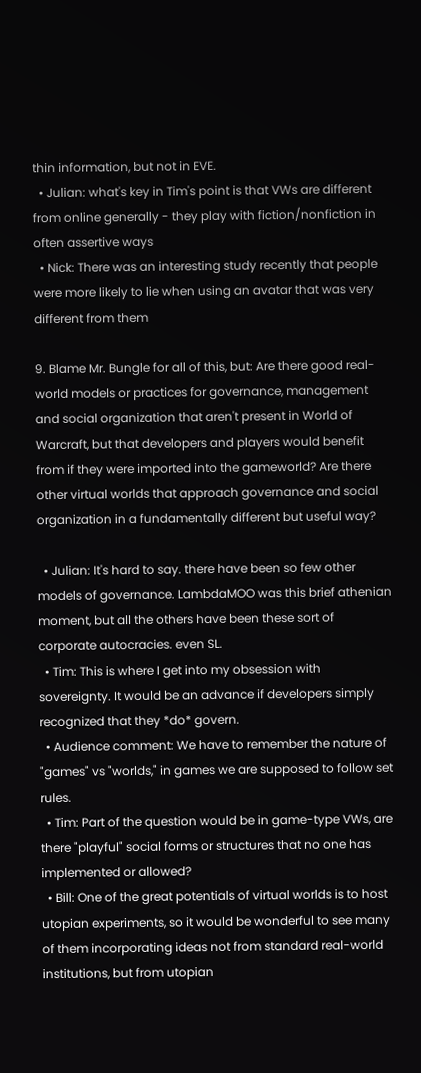thin information, but not in EVE.
  • Julian: what's key in Tim's point is that VWs are different from online generally - they play with fiction/nonfiction in often assertive ways
  • Nick: There was an interesting study recently that people were more likely to lie when using an avatar that was very different from them

9. Blame Mr. Bungle for all of this, but: Are there good real-world models or practices for governance, management and social organization that aren't present in World of Warcraft, but that developers and players would benefit from if they were imported into the gameworld? Are there other virtual worlds that approach governance and social organization in a fundamentally different but useful way?

  • Julian: It's hard to say. there have been so few other models of governance. LambdaMOO was this brief athenian moment, but all the others have been these sort of corporate autocracies. even SL.
  • Tim: This is where I get into my obsession with sovereignty. It would be an advance if developers simply recognized that they *do* govern.
  • Audience comment: We have to remember the nature of "games" vs "worlds," in games we are supposed to follow set rules.
  • Tim: Part of the question would be in game-type VWs, are there "playful" social forms or structures that no one has implemented or allowed?
  • Bill: One of the great potentials of virtual worlds is to host utopian experiments, so it would be wonderful to see many of them incorporating ideas not from standard real-world institutions, but from utopian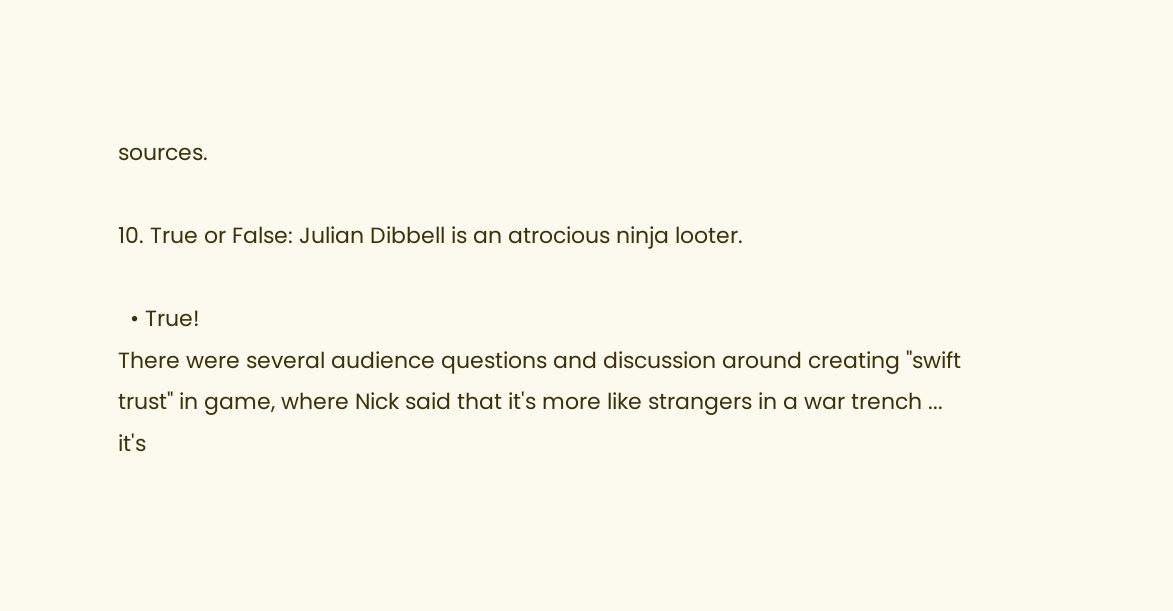sources.

10. True or False: Julian Dibbell is an atrocious ninja looter.

  • True!
There were several audience questions and discussion around creating "swift trust" in game, where Nick said that it's more like strangers in a war trench ... it's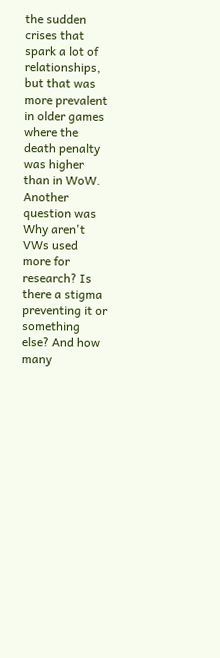the sudden crises that spark a lot of relationships, but that was more prevalent in older games where the death penalty was higher than in WoW. Another question was Why aren't VWs used more for research? Is there a stigma preventing it or something else? And how many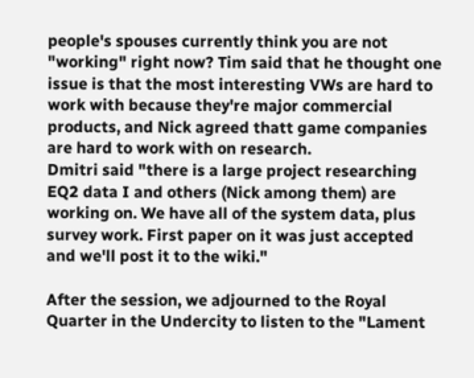people's spouses currently think you are not "working" right now? Tim said that he thought one issue is that the most interesting VWs are hard to work with because they're major commercial products, and Nick agreed thatt game companies are hard to work with on research.
Dmitri said "there is a large project researching EQ2 data I and others (Nick among them) are working on. We have all of the system data, plus survey work. First paper on it was just accepted and we'll post it to the wiki."

After the session, we adjourned to the Royal Quarter in the Undercity to listen to the "Lament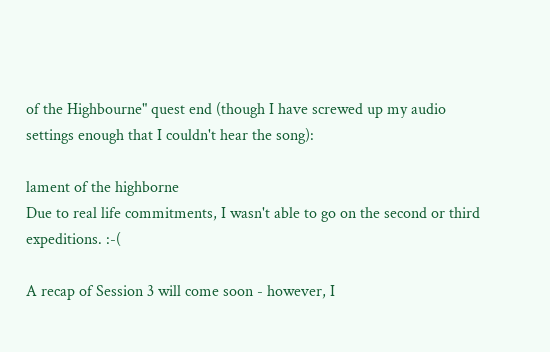of the Highbourne" quest end (though I have screwed up my audio settings enough that I couldn't hear the song):

lament of the highborne
Due to real life commitments, I wasn't able to go on the second or third expeditions. :-(

A recap of Session 3 will come soon - however, I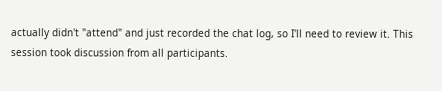actually didn't "attend" and just recorded the chat log, so I'll need to review it. This session took discussion from all participants.